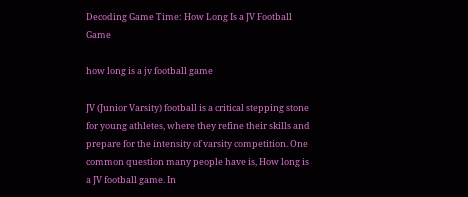Decoding Game Time: How Long Is a JV Football Game

how long is a jv football game

JV (Junior Varsity) football is a critical stepping stone for young athletes, where they refine their skills and prepare for the intensity of varsity competition. One common question many people have is, How long is a JV football game. In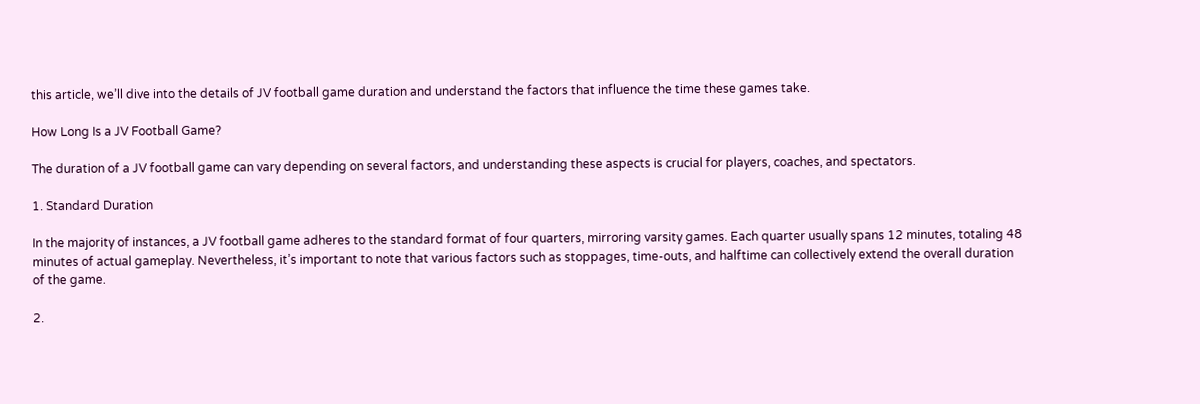this article, we’ll dive into the details of JV football game duration and understand the factors that influence the time these games take.

How Long Is a JV Football Game?

The duration of a JV football game can vary depending on several factors, and understanding these aspects is crucial for players, coaches, and spectators.

1. Standard Duration

In the majority of instances, a JV football game adheres to the standard format of four quarters, mirroring varsity games. Each quarter usually spans 12 minutes, totaling 48 minutes of actual gameplay. Nevertheless, it’s important to note that various factors such as stoppages, time-outs, and halftime can collectively extend the overall duration of the game.

2.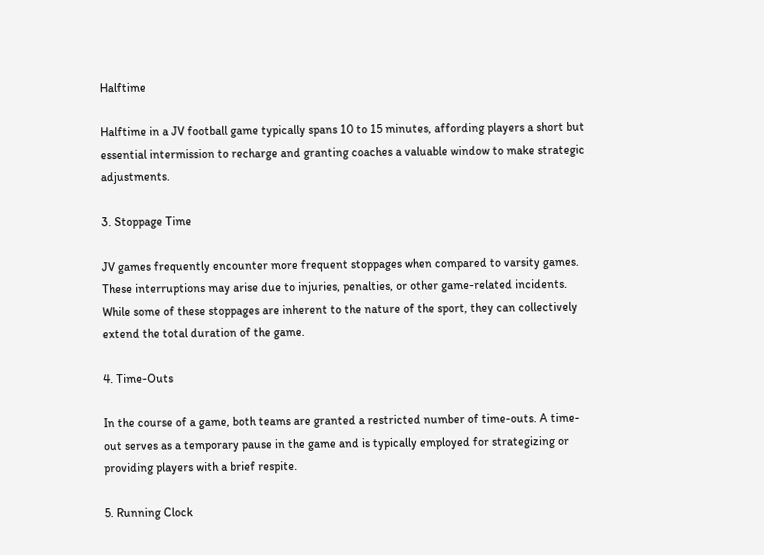Halftime

Halftime in a JV football game typically spans 10 to 15 minutes, affording players a short but essential intermission to recharge and granting coaches a valuable window to make strategic adjustments.

3. Stoppage Time

JV games frequently encounter more frequent stoppages when compared to varsity games. These interruptions may arise due to injuries, penalties, or other game-related incidents. While some of these stoppages are inherent to the nature of the sport, they can collectively extend the total duration of the game.

4. Time-Outs

In the course of a game, both teams are granted a restricted number of time-outs. A time-out serves as a temporary pause in the game and is typically employed for strategizing or providing players with a brief respite.

5. Running Clock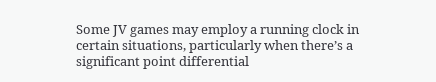Some JV games may employ a running clock in certain situations, particularly when there’s a significant point differential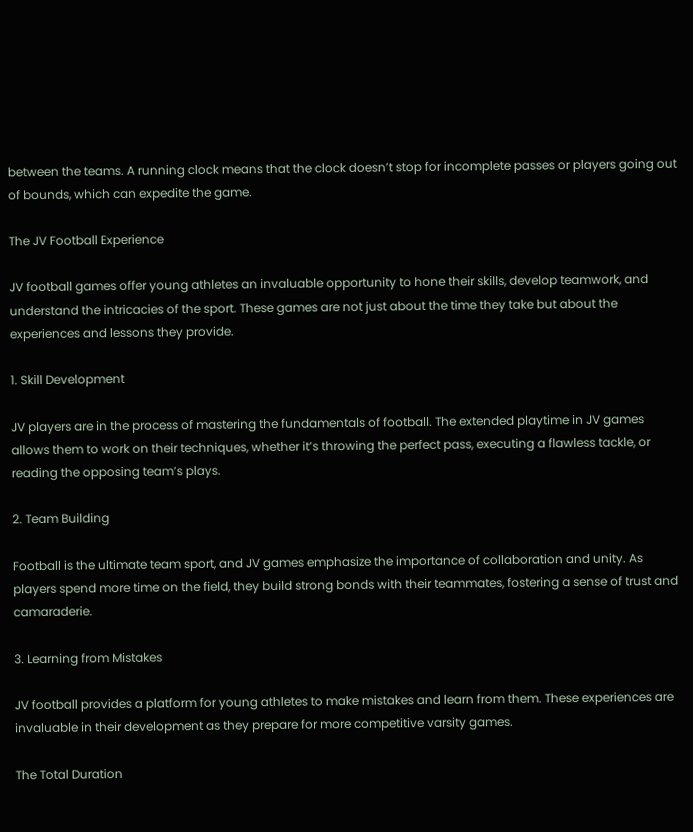between the teams. A running clock means that the clock doesn’t stop for incomplete passes or players going out of bounds, which can expedite the game.

The JV Football Experience

JV football games offer young athletes an invaluable opportunity to hone their skills, develop teamwork, and understand the intricacies of the sport. These games are not just about the time they take but about the experiences and lessons they provide.

1. Skill Development

JV players are in the process of mastering the fundamentals of football. The extended playtime in JV games allows them to work on their techniques, whether it’s throwing the perfect pass, executing a flawless tackle, or reading the opposing team’s plays.

2. Team Building

Football is the ultimate team sport, and JV games emphasize the importance of collaboration and unity. As players spend more time on the field, they build strong bonds with their teammates, fostering a sense of trust and camaraderie.

3. Learning from Mistakes

JV football provides a platform for young athletes to make mistakes and learn from them. These experiences are invaluable in their development as they prepare for more competitive varsity games.

The Total Duration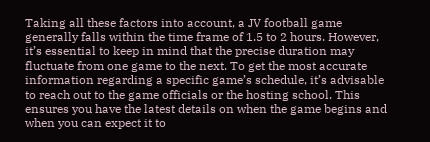Taking all these factors into account, a JV football game generally falls within the time frame of 1.5 to 2 hours. However, it’s essential to keep in mind that the precise duration may fluctuate from one game to the next. To get the most accurate information regarding a specific game’s schedule, it’s advisable to reach out to the game officials or the hosting school. This ensures you have the latest details on when the game begins and when you can expect it to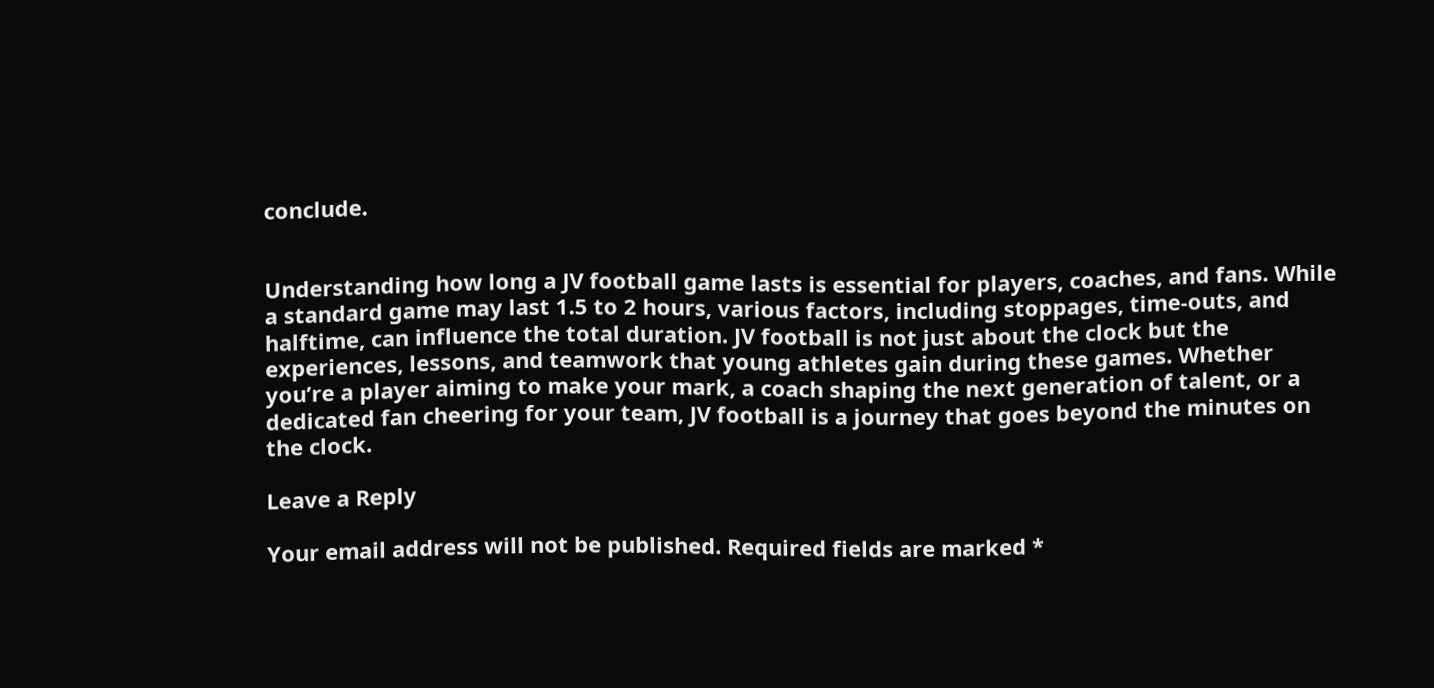conclude.


Understanding how long a JV football game lasts is essential for players, coaches, and fans. While a standard game may last 1.5 to 2 hours, various factors, including stoppages, time-outs, and halftime, can influence the total duration. JV football is not just about the clock but the experiences, lessons, and teamwork that young athletes gain during these games. Whether you’re a player aiming to make your mark, a coach shaping the next generation of talent, or a dedicated fan cheering for your team, JV football is a journey that goes beyond the minutes on the clock.

Leave a Reply

Your email address will not be published. Required fields are marked *